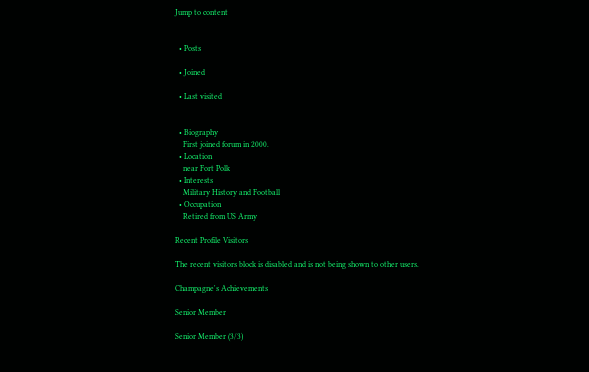Jump to content


  • Posts

  • Joined

  • Last visited


  • Biography
    First joined forum in 2000.
  • Location
    near Fort Polk
  • Interests
    Military History and Football
  • Occupation
    Retired from US Army

Recent Profile Visitors

The recent visitors block is disabled and is not being shown to other users.

Champagne's Achievements

Senior Member

Senior Member (3/3)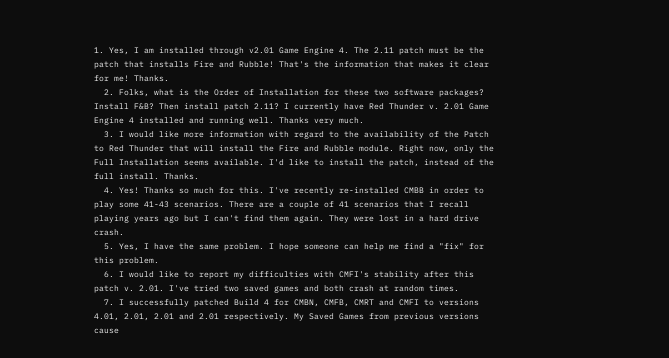1. Yes, I am installed through v2.01 Game Engine 4. The 2.11 patch must be the patch that installs Fire and Rubble! That's the information that makes it clear for me! Thanks.
  2. Folks, what is the Order of Installation for these two software packages? Install F&B? Then install patch 2.11? I currently have Red Thunder v. 2.01 Game Engine 4 installed and running well. Thanks very much.
  3. I would like more information with regard to the availability of the Patch to Red Thunder that will install the Fire and Rubble module. Right now, only the Full Installation seems available. I'd like to install the patch, instead of the full install. Thanks.
  4. Yes! Thanks so much for this. I've recently re-installed CMBB in order to play some 41-43 scenarios. There are a couple of 41 scenarios that I recall playing years ago but I can't find them again. They were lost in a hard drive crash.
  5. Yes, I have the same problem. I hope someone can help me find a "fix" for this problem.
  6. I would like to report my difficulties with CMFI's stability after this patch v. 2.01. I've tried two saved games and both crash at random times.
  7. I successfully patched Build 4 for CMBN, CMFB, CMRT and CMFI to versions 4.01, 2.01, 2.01 and 2.01 respectively. My Saved Games from previous versions cause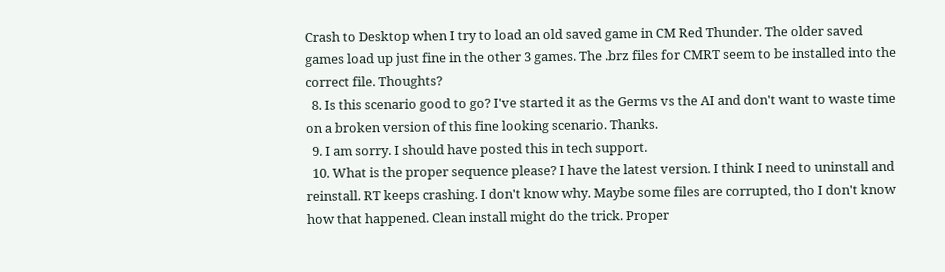Crash to Desktop when I try to load an old saved game in CM Red Thunder. The older saved games load up just fine in the other 3 games. The .brz files for CMRT seem to be installed into the correct file. Thoughts?
  8. Is this scenario good to go? I've started it as the Germs vs the AI and don't want to waste time on a broken version of this fine looking scenario. Thanks.
  9. I am sorry. I should have posted this in tech support.
  10. What is the proper sequence please? I have the latest version. I think I need to uninstall and reinstall. RT keeps crashing. I don't know why. Maybe some files are corrupted, tho I don't know how that happened. Clean install might do the trick. Proper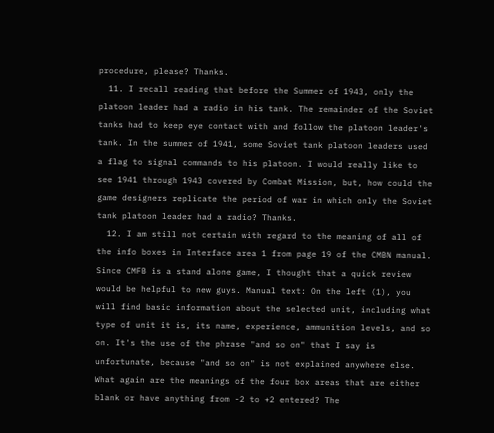procedure, please? Thanks.
  11. I recall reading that before the Summer of 1943, only the platoon leader had a radio in his tank. The remainder of the Soviet tanks had to keep eye contact with and follow the platoon leader's tank. In the summer of 1941, some Soviet tank platoon leaders used a flag to signal commands to his platoon. I would really like to see 1941 through 1943 covered by Combat Mission, but, how could the game designers replicate the period of war in which only the Soviet tank platoon leader had a radio? Thanks.
  12. I am still not certain with regard to the meaning of all of the info boxes in Interface area 1 from page 19 of the CMBN manual. Since CMFB is a stand alone game, I thought that a quick review would be helpful to new guys. Manual text: On the left (1), you will find basic information about the selected unit, including what type of unit it is, its name, experience, ammunition levels, and so on. It's the use of the phrase "and so on" that I say is unfortunate, because "and so on" is not explained anywhere else. What again are the meanings of the four box areas that are either blank or have anything from -2 to +2 entered? The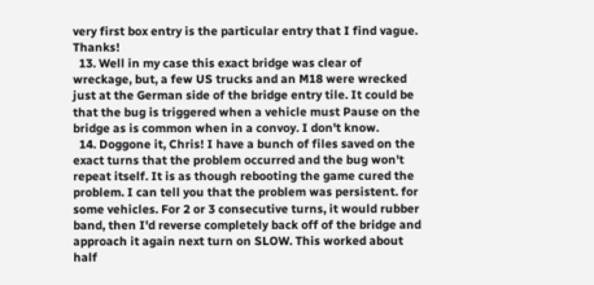very first box entry is the particular entry that I find vague. Thanks!
  13. Well in my case this exact bridge was clear of wreckage, but, a few US trucks and an M18 were wrecked just at the German side of the bridge entry tile. It could be that the bug is triggered when a vehicle must Pause on the bridge as is common when in a convoy. I don't know.
  14. Doggone it, Chris! I have a bunch of files saved on the exact turns that the problem occurred and the bug won't repeat itself. It is as though rebooting the game cured the problem. I can tell you that the problem was persistent. for some vehicles. For 2 or 3 consecutive turns, it would rubber band, then I'd reverse completely back off of the bridge and approach it again next turn on SLOW. This worked about half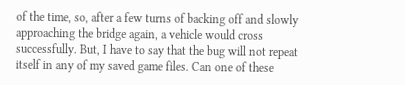of the time, so, after a few turns of backing off and slowly approaching the bridge again, a vehicle would cross successfully. But, I have to say that the bug will not repeat itself in any of my saved game files. Can one of these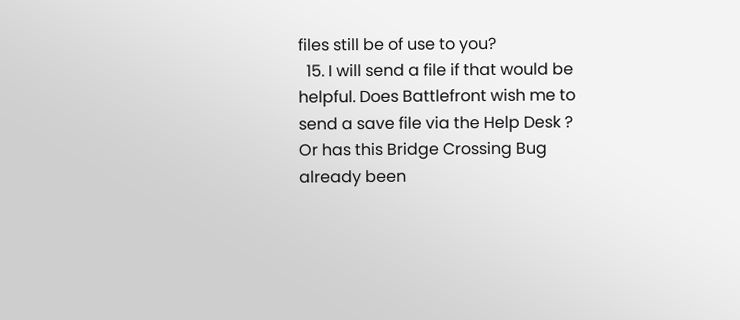files still be of use to you?
  15. I will send a file if that would be helpful. Does Battlefront wish me to send a save file via the Help Desk ? Or has this Bridge Crossing Bug already been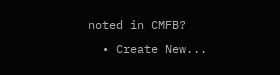noted in CMFB?
  • Create New...